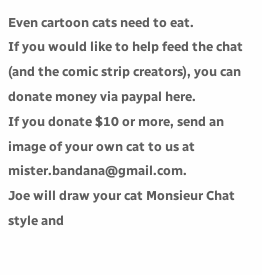Even cartoon cats need to eat.
If you would like to help feed the chat (and the comic strip creators), you can donate money via paypal here.
If you donate $10 or more, send an image of your own cat to us at mister.bandana@gmail.com.
Joe will draw your cat Monsieur Chat style and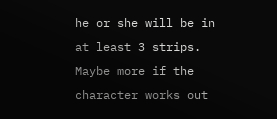he or she will be in at least 3 strips. Maybe more if the character works out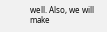well. Also, we will make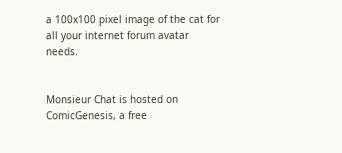a 100x100 pixel image of the cat for all your internet forum avatar needs.


Monsieur Chat is hosted on ComicGenesis, a free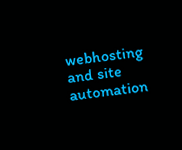webhosting and site automation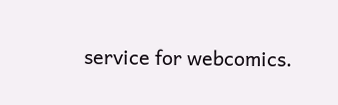service for webcomics.